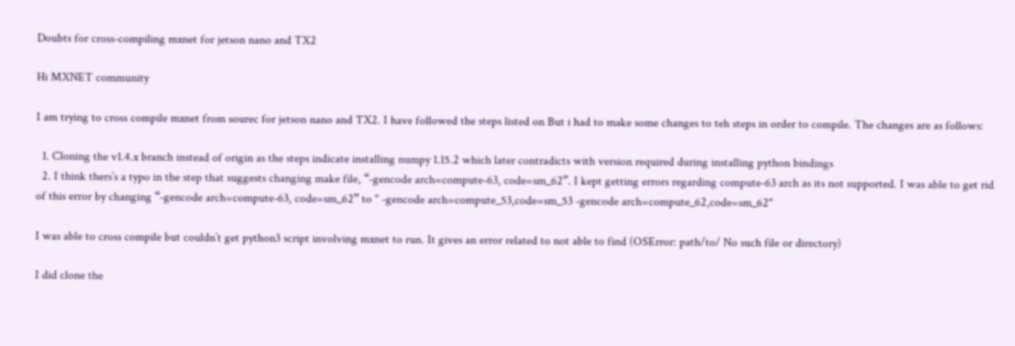Doubts for cross-compiling mxnet for jetson nano and TX2

Hi MXNET community

I am trying to cross compile mxnet from sourec for jetson nano and TX2. I have followed the steps listed on But i had to make some changes to teh steps in order to compile. The changes are as follows:

  1. Cloning the v1.4.x branch instead of origin as the steps indicate installing numpy 1.15.2 which later contradicts with version required during installing python bindings
  2. I think thers’s a typo in the step that suggests changing make file, “-gencode arch=compute-63, code=sm_62”. I kept getting errors regarding compute-63 arch as its not supported. I was able to get rid of this error by changing “-gencode arch=compute-63, code=sm_62” to " -gencode arch=compute_53,code=sm_53 -gencode arch=compute_62,code=sm_62"

I was able to cross compile but couldn’t get python3 script involving mxnet to run. It gives an error related to not able to find (OSError: path/to/ No such file or directory)

I did clone the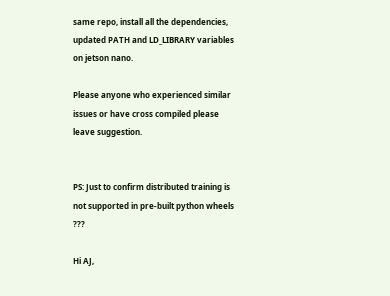same repo, install all the dependencies, updated PATH and LD_LIBRARY variables on jetson nano.

Please anyone who experienced similar issues or have cross compiled please leave suggestion.


PS: Just to confirm distributed training is not supported in pre-built python wheels ???

Hi AJ,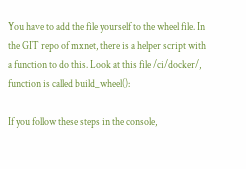You have to add the file yourself to the wheel file. In the GIT repo of mxnet, there is a helper script with a function to do this. Look at this file /ci/docker/, function is called build_wheel():

If you follow these steps in the console,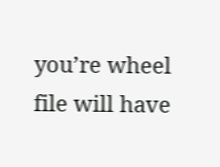you’re wheel file will have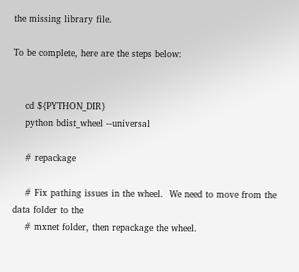the missing library file.

To be complete, here are the steps below:


    cd ${PYTHON_DIR}
    python bdist_wheel --universal

    # repackage

    # Fix pathing issues in the wheel.  We need to move from the data folder to the
    # mxnet folder, then repackage the wheel.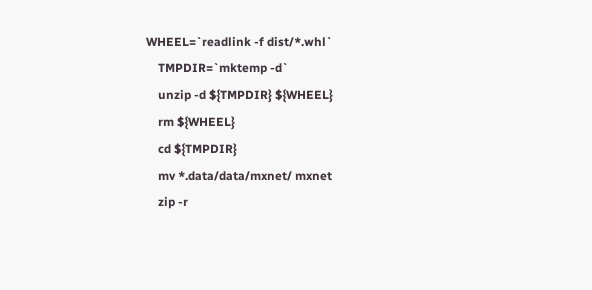WHEEL=`readlink -f dist/*.whl`
    TMPDIR=`mktemp -d`
    unzip -d ${TMPDIR} ${WHEEL}
    rm ${WHEEL}
    cd ${TMPDIR}
    mv *.data/data/mxnet/ mxnet
    zip -r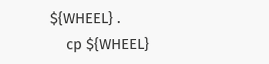${WHEEL} .
    cp ${WHEEL}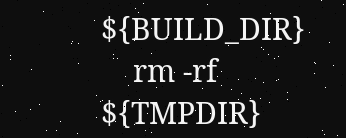${BUILD_DIR}
    rm -rf ${TMPDIR}